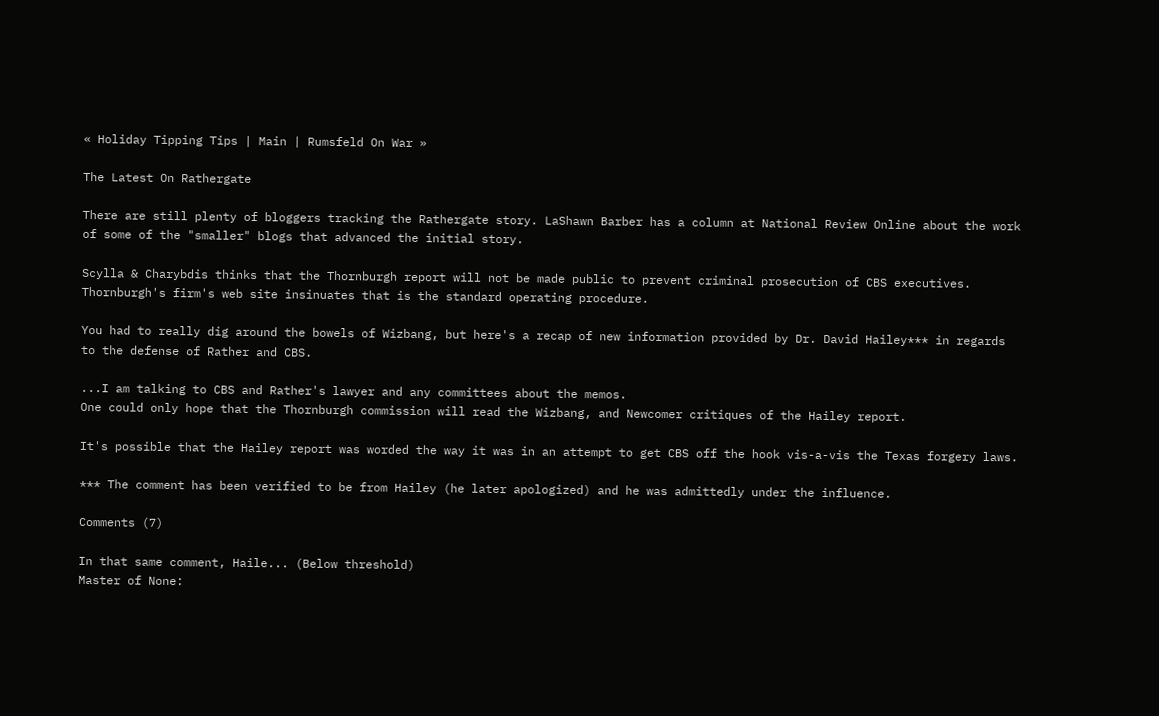« Holiday Tipping Tips | Main | Rumsfeld On War »

The Latest On Rathergate

There are still plenty of bloggers tracking the Rathergate story. LaShawn Barber has a column at National Review Online about the work of some of the "smaller" blogs that advanced the initial story.

Scylla & Charybdis thinks that the Thornburgh report will not be made public to prevent criminal prosecution of CBS executives. Thornburgh's firm's web site insinuates that is the standard operating procedure.

You had to really dig around the bowels of Wizbang, but here's a recap of new information provided by Dr. David Hailey*** in regards to the defense of Rather and CBS.

...I am talking to CBS and Rather's lawyer and any committees about the memos.
One could only hope that the Thornburgh commission will read the Wizbang, and Newcomer critiques of the Hailey report.

It's possible that the Hailey report was worded the way it was in an attempt to get CBS off the hook vis-a-vis the Texas forgery laws.

*** The comment has been verified to be from Hailey (he later apologized) and he was admittedly under the influence.

Comments (7)

In that same comment, Haile... (Below threshold)
Master of None: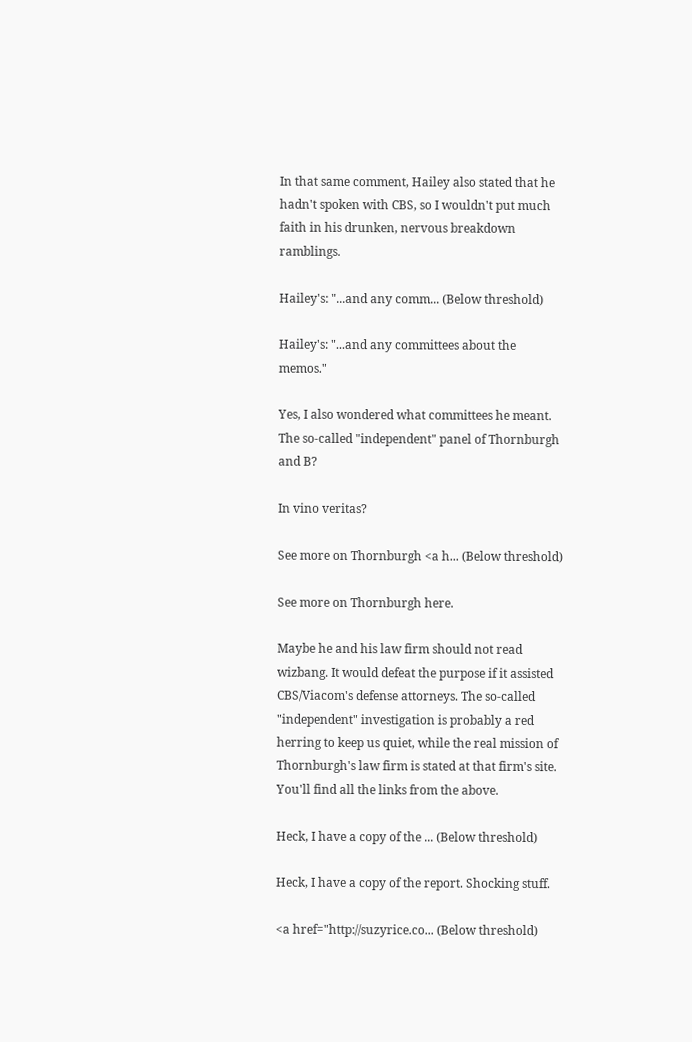In that same comment, Hailey also stated that he hadn't spoken with CBS, so I wouldn't put much faith in his drunken, nervous breakdown ramblings.

Hailey's: "...and any comm... (Below threshold)

Hailey's: "...and any committees about the memos."

Yes, I also wondered what committees he meant. The so-called "independent" panel of Thornburgh and B?

In vino veritas?

See more on Thornburgh <a h... (Below threshold)

See more on Thornburgh here.

Maybe he and his law firm should not read wizbang. It would defeat the purpose if it assisted CBS/Viacom's defense attorneys. The so-called "independent" investigation is probably a red herring to keep us quiet, while the real mission of Thornburgh's law firm is stated at that firm's site. You'll find all the links from the above.

Heck, I have a copy of the ... (Below threshold)

Heck, I have a copy of the report. Shocking stuff.

<a href="http://suzyrice.co... (Below threshold)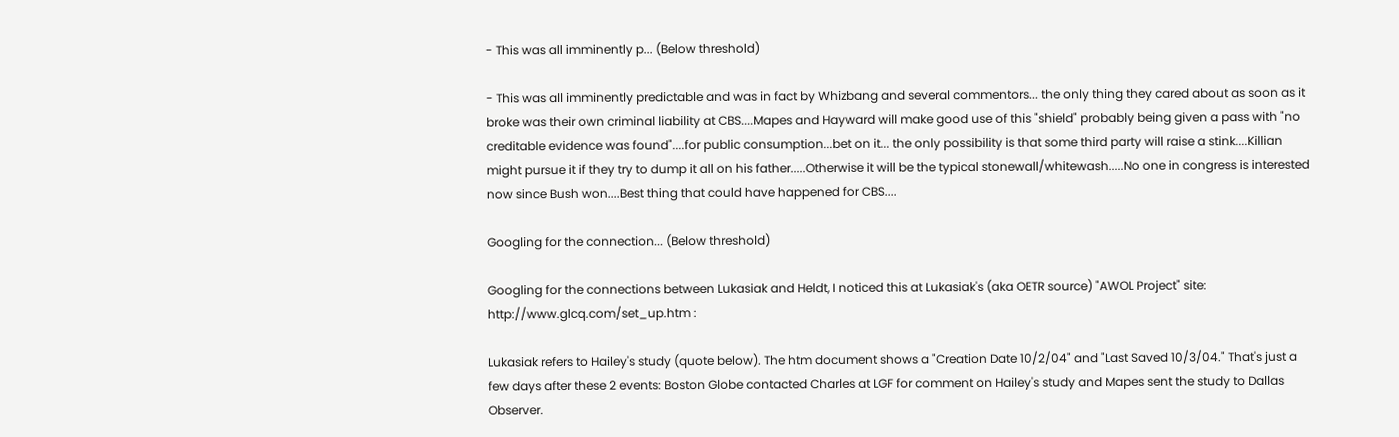- This was all imminently p... (Below threshold)

- This was all imminently predictable and was in fact by Whizbang and several commentors... the only thing they cared about as soon as it broke was their own criminal liability at CBS....Mapes and Hayward will make good use of this "shield" probably being given a pass with "no creditable evidence was found"....for public consumption...bet on it... the only possibility is that some third party will raise a stink....Killian might pursue it if they try to dump it all on his father.....Otherwise it will be the typical stonewall/whitewash.....No one in congress is interested now since Bush won....Best thing that could have happened for CBS....

Googling for the connection... (Below threshold)

Googling for the connections between Lukasiak and Heldt, I noticed this at Lukasiak's (aka OETR source) "AWOL Project" site: http://www.glcq.com/set_up.htm :

Lukasiak refers to Hailey's study (quote below). The htm document shows a "Creation Date 10/2/04" and "Last Saved 10/3/04." That's just a few days after these 2 events: Boston Globe contacted Charles at LGF for comment on Hailey's study and Mapes sent the study to Dallas Observer.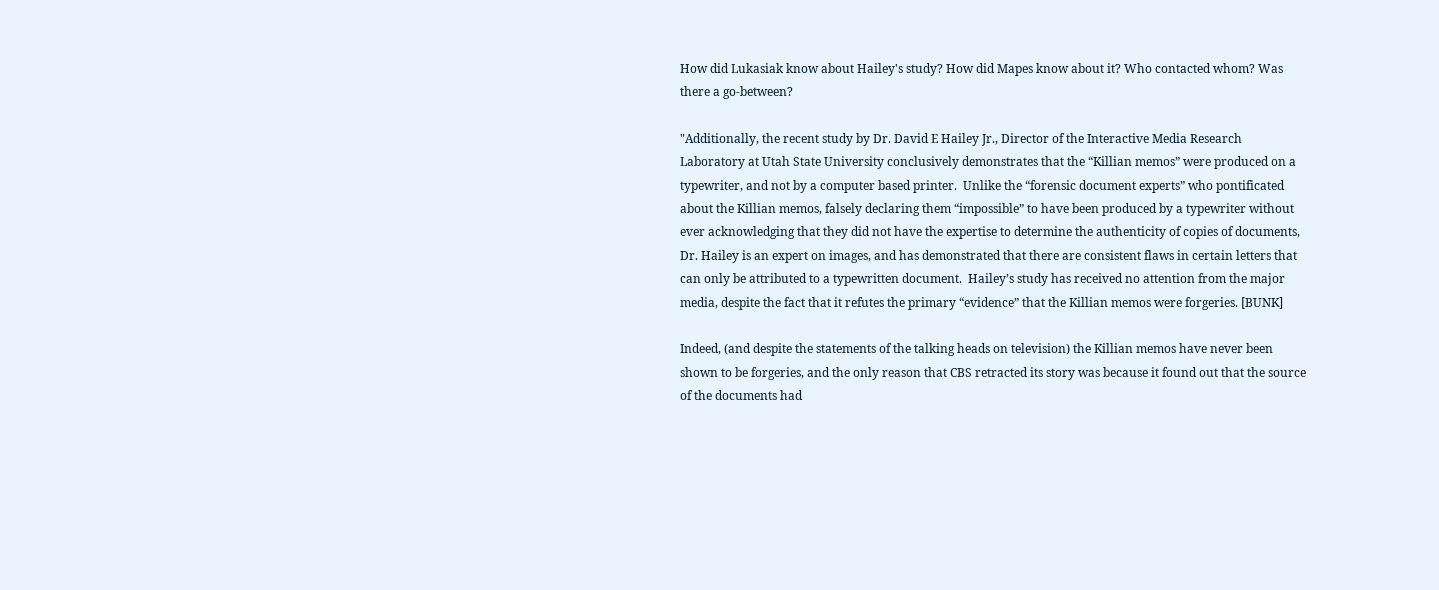How did Lukasiak know about Hailey's study? How did Mapes know about it? Who contacted whom? Was there a go-between?

"Additionally, the recent study by Dr. David E Hailey Jr., Director of the Interactive Media Research Laboratory at Utah State University conclusively demonstrates that the “Killian memos” were produced on a typewriter, and not by a computer based printer.  Unlike the “forensic document experts” who pontificated about the Killian memos, falsely declaring them “impossible” to have been produced by a typewriter without ever acknowledging that they did not have the expertise to determine the authenticity of copies of documents, Dr. Hailey is an expert on images, and has demonstrated that there are consistent flaws in certain letters that can only be attributed to a typewritten document.  Hailey’s study has received no attention from the major media, despite the fact that it refutes the primary “evidence” that the Killian memos were forgeries. [BUNK]

Indeed, (and despite the statements of the talking heads on television) the Killian memos have never been shown to be forgeries, and the only reason that CBS retracted its story was because it found out that the source of the documents had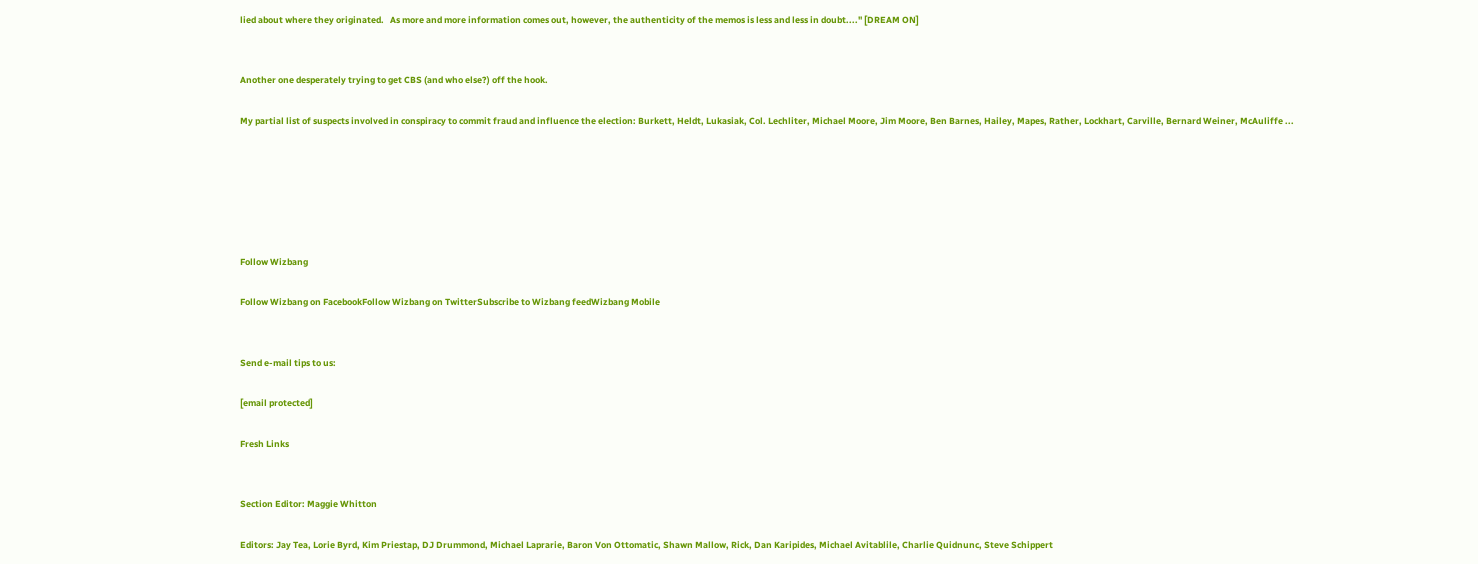lied about where they originated.   As more and more information comes out, however, the authenticity of the memos is less and less in doubt...." [DREAM ON]


Another one desperately trying to get CBS (and who else?) off the hook.

My partial list of suspects involved in conspiracy to commit fraud and influence the election: Burkett, Heldt, Lukasiak, Col. Lechliter, Michael Moore, Jim Moore, Ben Barnes, Hailey, Mapes, Rather, Lockhart, Carville, Bernard Weiner, McAuliffe ...






Follow Wizbang

Follow Wizbang on FacebookFollow Wizbang on TwitterSubscribe to Wizbang feedWizbang Mobile


Send e-mail tips to us:

[email protected]

Fresh Links


Section Editor: Maggie Whitton

Editors: Jay Tea, Lorie Byrd, Kim Priestap, DJ Drummond, Michael Laprarie, Baron Von Ottomatic, Shawn Mallow, Rick, Dan Karipides, Michael Avitablile, Charlie Quidnunc, Steve Schippert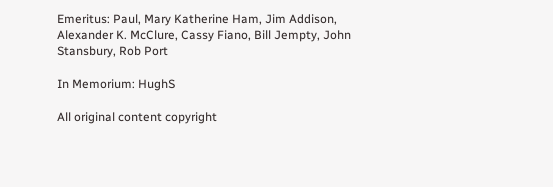Emeritus: Paul, Mary Katherine Ham, Jim Addison, Alexander K. McClure, Cassy Fiano, Bill Jempty, John Stansbury, Rob Port

In Memorium: HughS

All original content copyright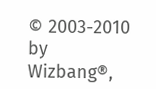© 2003-2010 by Wizbang®,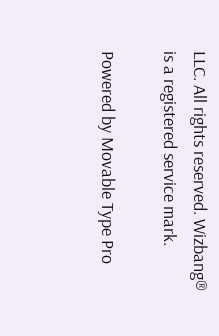LLC. All rights reserved. Wizbang® is a registered service mark.

Powered by Movable Type Pro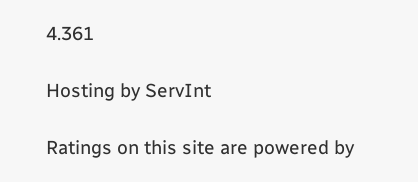4.361

Hosting by ServInt

Ratings on this site are powered by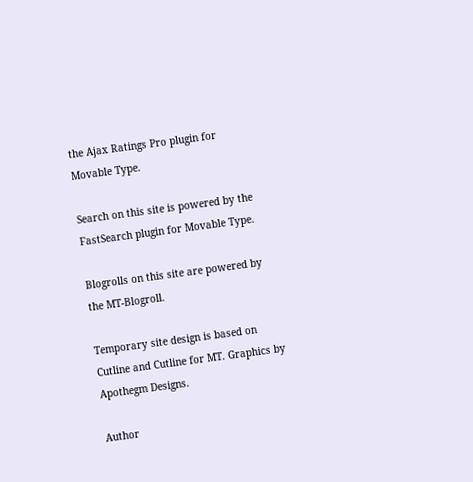the Ajax Ratings Pro plugin for Movable Type.

Search on this site is powered by the FastSearch plugin for Movable Type.

Blogrolls on this site are powered by the MT-Blogroll.

Temporary site design is based on Cutline and Cutline for MT. Graphics by Apothegm Designs.

Author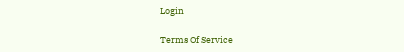Login

Terms Of Service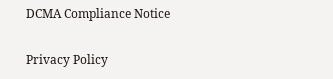DCMA Compliance Notice

Privacy Policy